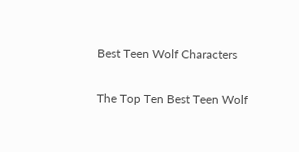Best Teen Wolf Characters

The Top Ten Best Teen Wolf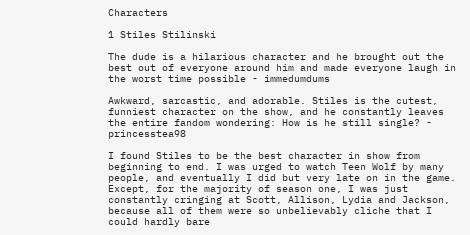Characters

1 Stiles Stilinski

The dude is a hilarious character and he brought out the best out of everyone around him and made everyone laugh in the worst time possible - immedumdums

Awkward, sarcastic, and adorable. Stiles is the cutest, funniest character on the show, and he constantly leaves the entire fandom wondering: How is he still single? - princesstea98

I found Stiles to be the best character in show from beginning to end. I was urged to watch Teen Wolf by many people, and eventually I did but very late on in the game. Except, for the majority of season one, I was just constantly cringing at Scott, Allison, Lydia and Jackson, because all of them were so unbelievably cliche that I could hardly bare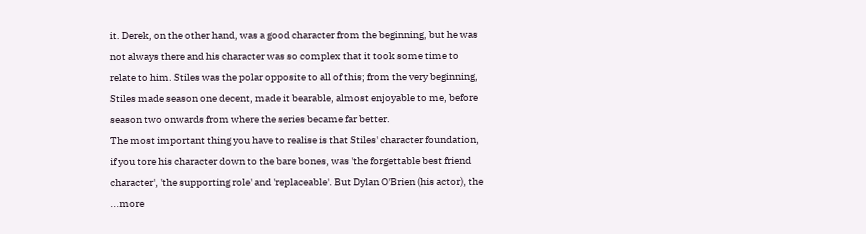it. Derek, on the other hand, was a good character from the beginning, but he was not always there and his character was so complex that it took some time to relate to him. Stiles was the polar opposite to all of this; from the very beginning, Stiles made season one decent, made it bearable, almost enjoyable to me, before season two onwards from where the series became far better.
The most important thing you have to realise is that Stiles' character foundation, if you tore his character down to the bare bones, was 'the forgettable best friend character', 'the supporting role' and 'replaceable'. But Dylan O'Brien (his actor), the ...more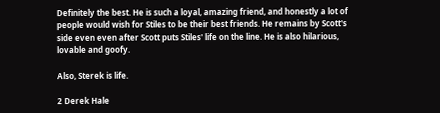Definitely the best. He is such a loyal, amazing friend, and honestly a lot of people would wish for Stiles to be their best friends. He remains by Scott's side even even after Scott puts Stiles' life on the line. He is also hilarious, lovable and goofy.

Also, Sterek is life.

2 Derek Hale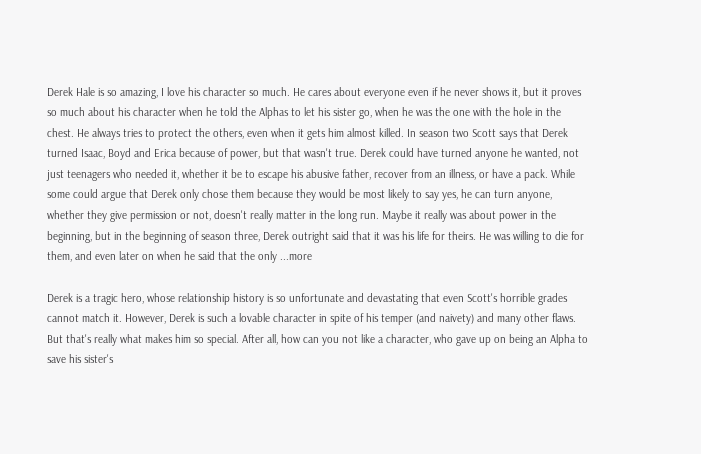Derek Hale is so amazing, I love his character so much. He cares about everyone even if he never shows it, but it proves so much about his character when he told the Alphas to let his sister go, when he was the one with the hole in the chest. He always tries to protect the others, even when it gets him almost killed. In season two Scott says that Derek turned Isaac, Boyd and Erica because of power, but that wasn't true. Derek could have turned anyone he wanted, not just teenagers who needed it, whether it be to escape his abusive father, recover from an illness, or have a pack. While some could argue that Derek only chose them because they would be most likely to say yes, he can turn anyone, whether they give permission or not, doesn't really matter in the long run. Maybe it really was about power in the beginning, but in the beginning of season three, Derek outright said that it was his life for theirs. He was willing to die for them, and even later on when he said that the only ...more

Derek is a tragic hero, whose relationship history is so unfortunate and devastating that even Scott's horrible grades cannot match it. However, Derek is such a lovable character in spite of his temper (and naivety) and many other flaws. But that's really what makes him so special. After all, how can you not like a character, who gave up on being an Alpha to save his sister's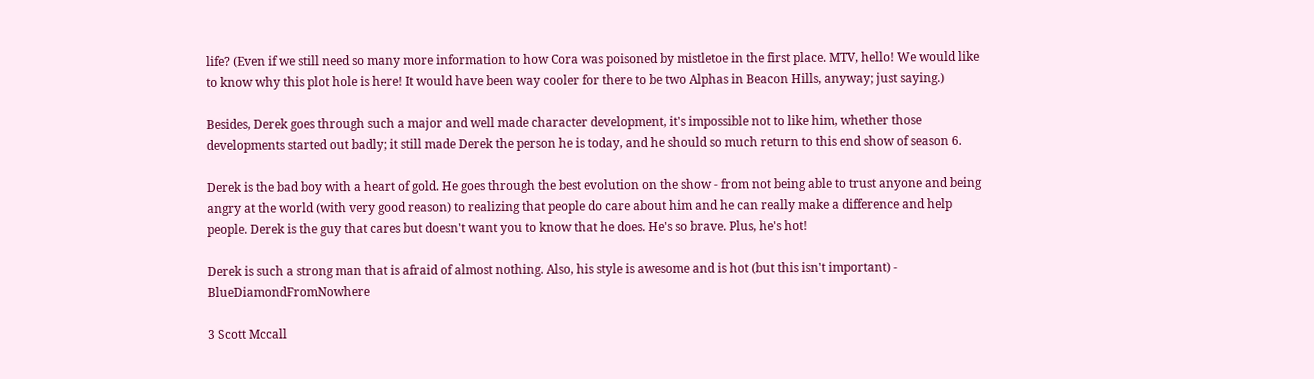life? (Even if we still need so many more information to how Cora was poisoned by mistletoe in the first place. MTV, hello! We would like to know why this plot hole is here! It would have been way cooler for there to be two Alphas in Beacon Hills, anyway; just saying.)

Besides, Derek goes through such a major and well made character development, it's impossible not to like him, whether those developments started out badly; it still made Derek the person he is today, and he should so much return to this end show of season 6.

Derek is the bad boy with a heart of gold. He goes through the best evolution on the show - from not being able to trust anyone and being angry at the world (with very good reason) to realizing that people do care about him and he can really make a difference and help people. Derek is the guy that cares but doesn't want you to know that he does. He's so brave. Plus, he's hot!

Derek is such a strong man that is afraid of almost nothing. Also, his style is awesome and is hot (but this isn't important) - BlueDiamondFromNowhere

3 Scott Mccall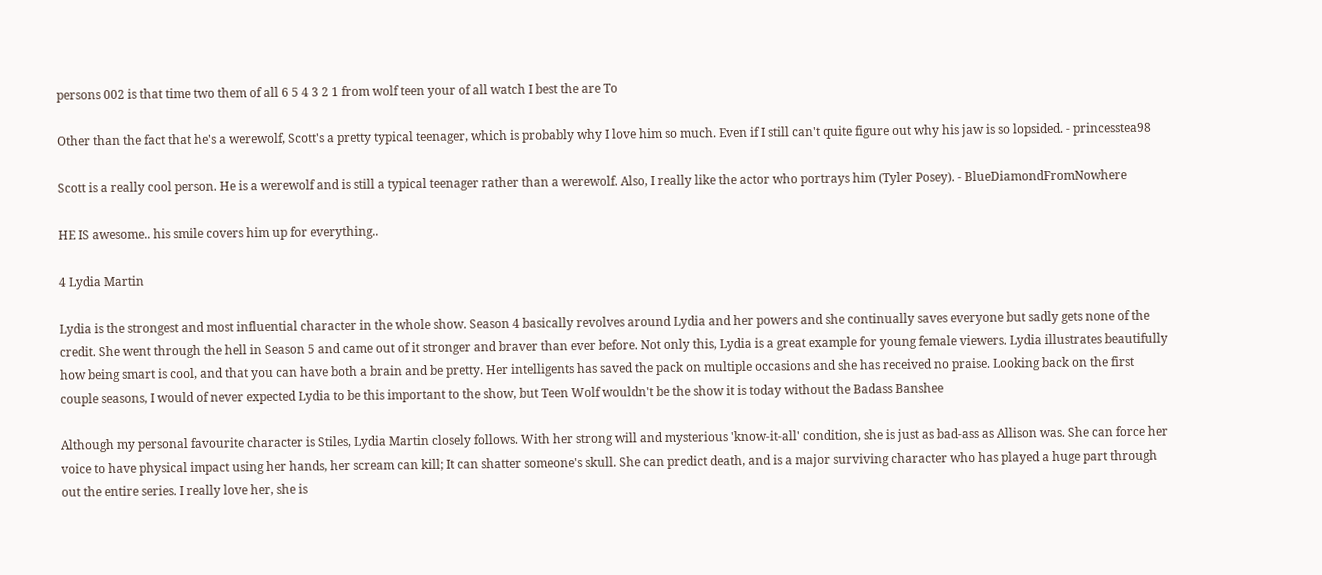persons 002 is that time two them of all 6 5 4 3 2 1 from wolf teen your of all watch I best the are To

Other than the fact that he's a werewolf, Scott's a pretty typical teenager, which is probably why I love him so much. Even if I still can't quite figure out why his jaw is so lopsided. - princesstea98

Scott is a really cool person. He is a werewolf and is still a typical teenager rather than a werewolf. Also, I really like the actor who portrays him (Tyler Posey). - BlueDiamondFromNowhere

HE IS awesome.. his smile covers him up for everything..

4 Lydia Martin

Lydia is the strongest and most influential character in the whole show. Season 4 basically revolves around Lydia and her powers and she continually saves everyone but sadly gets none of the credit. She went through the hell in Season 5 and came out of it stronger and braver than ever before. Not only this, Lydia is a great example for young female viewers. Lydia illustrates beautifully how being smart is cool, and that you can have both a brain and be pretty. Her intelligents has saved the pack on multiple occasions and she has received no praise. Looking back on the first couple seasons, I would of never expected Lydia to be this important to the show, but Teen Wolf wouldn't be the show it is today without the Badass Banshee

Although my personal favourite character is Stiles, Lydia Martin closely follows. With her strong will and mysterious 'know-it-all' condition, she is just as bad-ass as Allison was. She can force her voice to have physical impact using her hands, her scream can kill; It can shatter someone's skull. She can predict death, and is a major surviving character who has played a huge part through out the entire series. I really love her, she is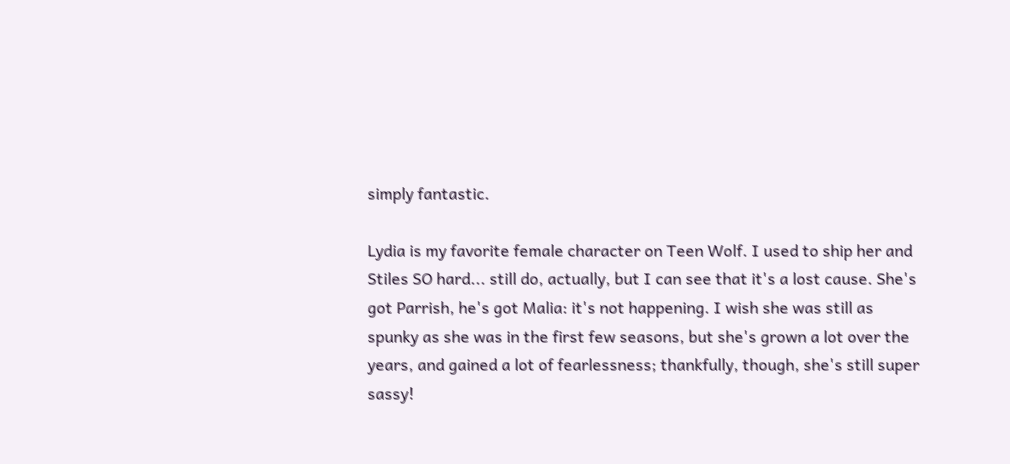simply fantastic.

Lydia is my favorite female character on Teen Wolf. I used to ship her and Stiles SO hard... still do, actually, but I can see that it's a lost cause. She's got Parrish, he's got Malia: it's not happening. I wish she was still as spunky as she was in the first few seasons, but she's grown a lot over the years, and gained a lot of fearlessness; thankfully, though, she's still super sassy!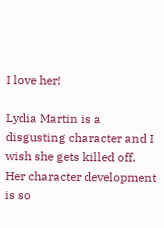I love her!

Lydia Martin is a disgusting character and I wish she gets killed off. Her character development is so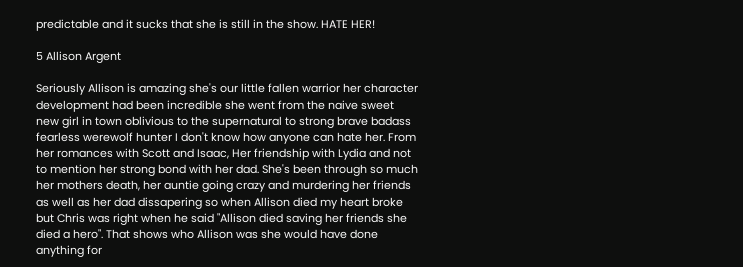predictable and it sucks that she is still in the show. HATE HER!

5 Allison Argent

Seriously Allison is amazing she's our little fallen warrior her character development had been incredible she went from the naive sweet new girl in town oblivious to the supernatural to strong brave badass fearless werewolf hunter I don't know how anyone can hate her. From her romances with Scott and Isaac, Her friendship with Lydia and not to mention her strong bond with her dad. She's been through so much her mothers death, her auntie going crazy and murdering her friends as well as her dad dissapering so when Allison died my heart broke but Chris was right when he said "Allison died saving her friends she died a hero". That shows who Allison was she would have done anything for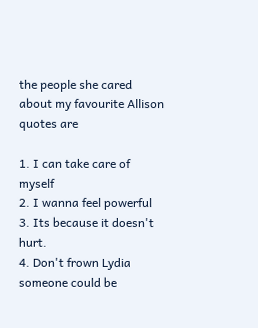the people she cared about my favourite Allison quotes are

1. I can take care of myself
2. I wanna feel powerful
3. Its because it doesn't hurt.
4. Don't frown Lydia someone could be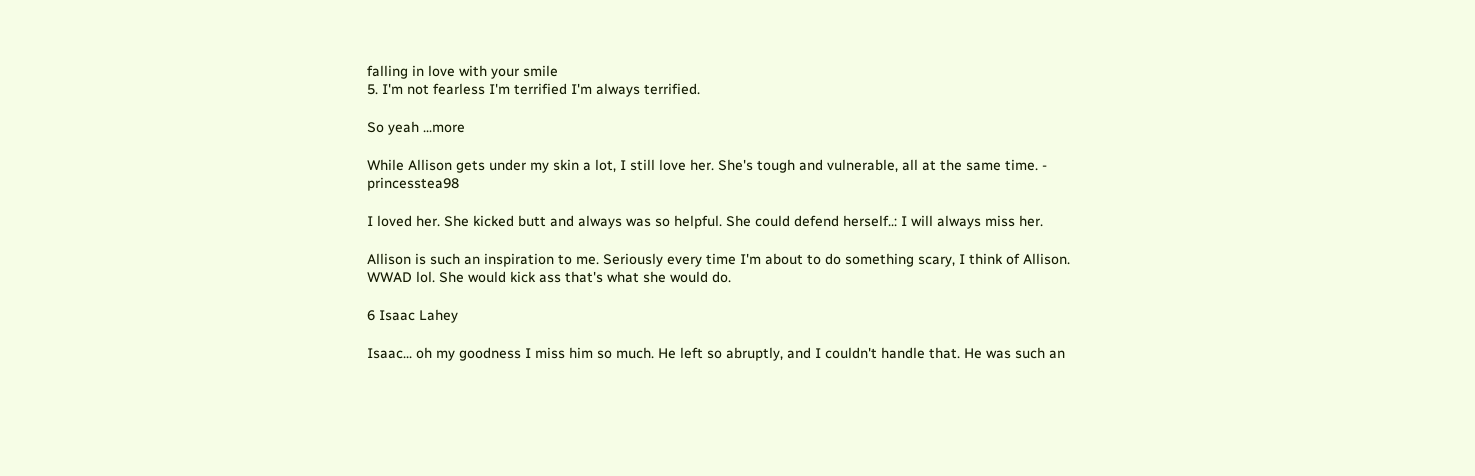falling in love with your smile
5. I'm not fearless I'm terrified I'm always terrified.

So yeah ...more

While Allison gets under my skin a lot, I still love her. She's tough and vulnerable, all at the same time. - princesstea98

I loved her. She kicked butt and always was so helpful. She could defend herself..: I will always miss her.

Allison is such an inspiration to me. Seriously every time I'm about to do something scary, I think of Allison. WWAD lol. She would kick ass that's what she would do.

6 Isaac Lahey

Isaac... oh my goodness I miss him so much. He left so abruptly, and I couldn't handle that. He was such an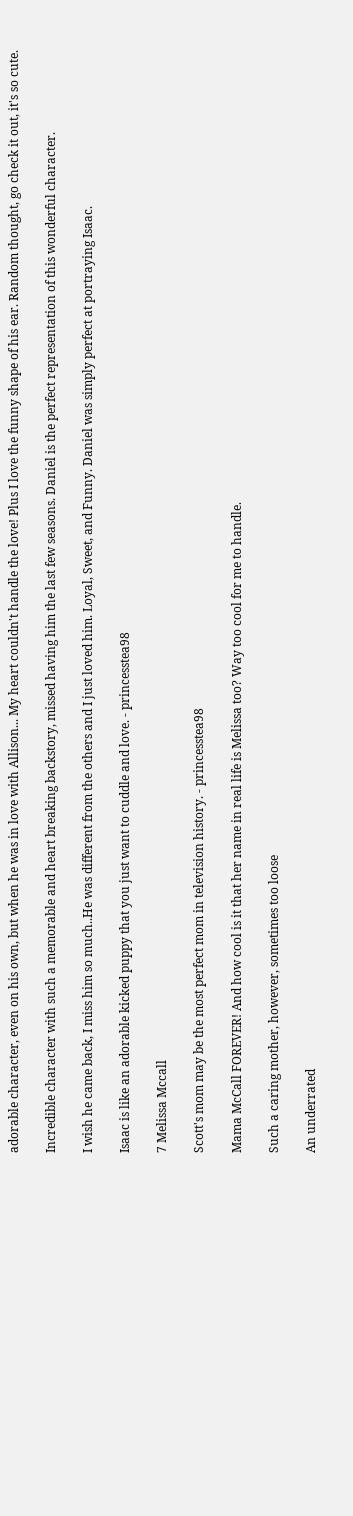adorable character, even on his own, but when he was in love with Allison... My heart couldn't handle the love! Plus I love the funny shape of his ear. Random thought, go check it out, it's so cute.

Incredible character with such a memorable and heart breaking backstory, missed having him the last few seasons. Daniel is the perfect representation of this wonderful character.

I wish he came back, I miss him so much..He was different from the others and I just loved him. Loyal, Sweet, and Funny. Daniel was simply perfect at portraying Isaac.

Isaac is like an adorable kicked puppy that you just want to cuddle and love. - princesstea98

7 Melissa Mccall

Scott's mom may be the most perfect mom in television history. - princesstea98

Mama McCall FOREVER! And how cool is it that her name in real life is Melissa too? Way too cool for me to handle.

Such a caring mother, however, sometimes too loose

An underrated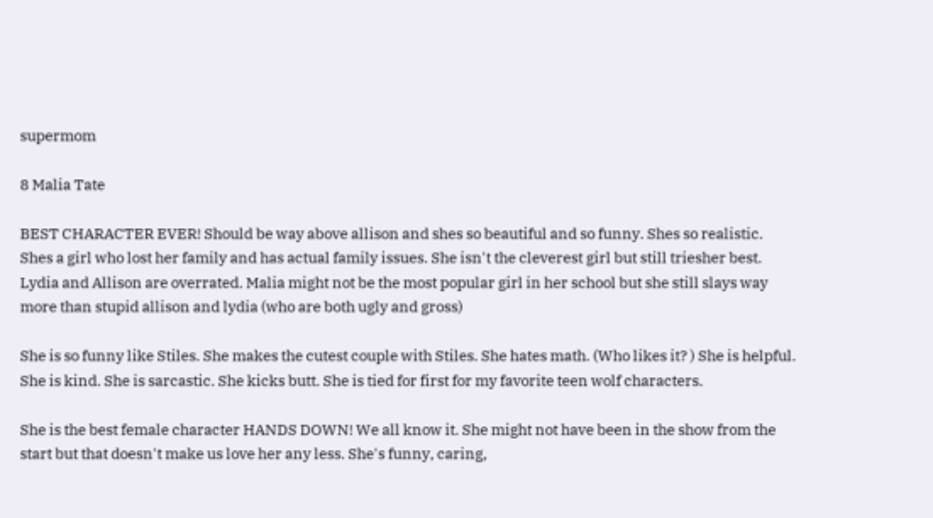supermom

8 Malia Tate

BEST CHARACTER EVER! Should be way above allison and shes so beautiful and so funny. Shes so realistic. Shes a girl who lost her family and has actual family issues. She isn't the cleverest girl but still triesher best. Lydia and Allison are overrated. Malia might not be the most popular girl in her school but she still slays way more than stupid allison and lydia (who are both ugly and gross)

She is so funny like Stiles. She makes the cutest couple with Stiles. She hates math. (Who likes it? ) She is helpful. She is kind. She is sarcastic. She kicks butt. She is tied for first for my favorite teen wolf characters.

She is the best female character HANDS DOWN! We all know it. She might not have been in the show from the start but that doesn't make us love her any less. She's funny, caring,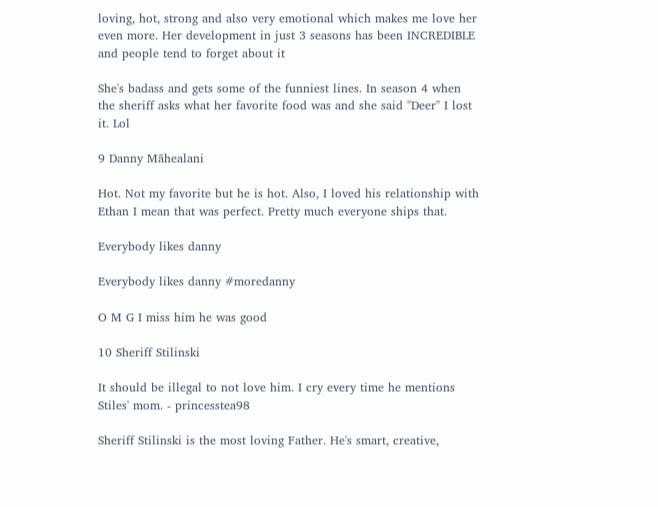loving, hot, strong and also very emotional which makes me love her even more. Her development in just 3 seasons has been INCREDIBLE and people tend to forget about it

She's badass and gets some of the funniest lines. In season 4 when the sheriff asks what her favorite food was and she said "Deer" I lost it. Lol

9 Danny Māhealani

Hot. Not my favorite but he is hot. Also, I loved his relationship with Ethan I mean that was perfect. Pretty much everyone ships that.

Everybody likes danny

Everybody likes danny #moredanny

O M G I miss him he was good

10 Sheriff Stilinski

It should be illegal to not love him. I cry every time he mentions Stiles' mom. - princesstea98

Sheriff Stilinski is the most loving Father. He's smart, creative,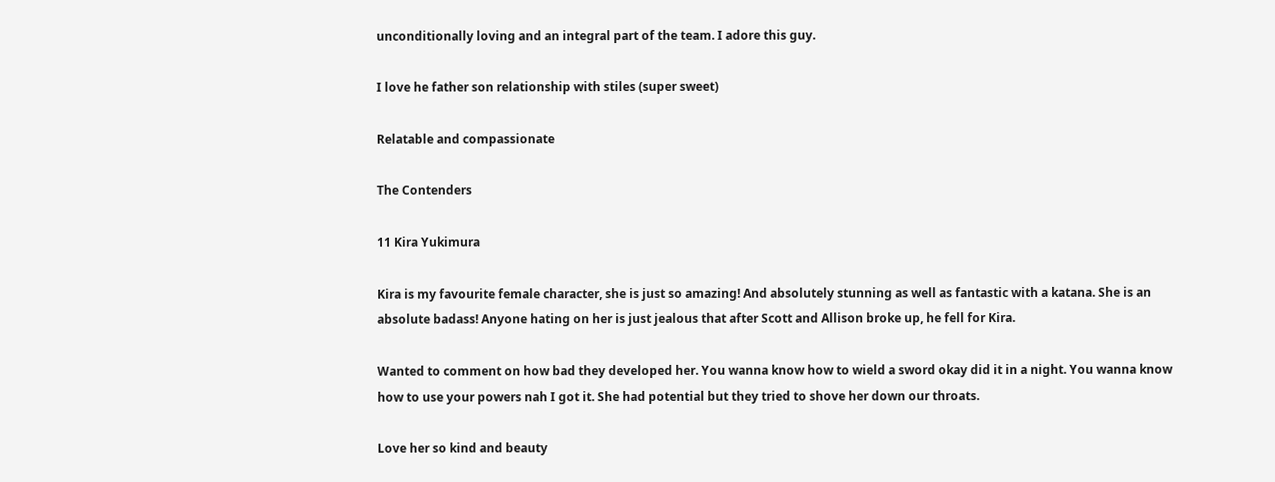unconditionally loving and an integral part of the team. I adore this guy.

I love he father son relationship with stiles (super sweet)

Relatable and compassionate

The Contenders

11 Kira Yukimura

Kira is my favourite female character, she is just so amazing! And absolutely stunning as well as fantastic with a katana. She is an absolute badass! Anyone hating on her is just jealous that after Scott and Allison broke up, he fell for Kira.

Wanted to comment on how bad they developed her. You wanna know how to wield a sword okay did it in a night. You wanna know how to use your powers nah I got it. She had potential but they tried to shove her down our throats.

Love her so kind and beauty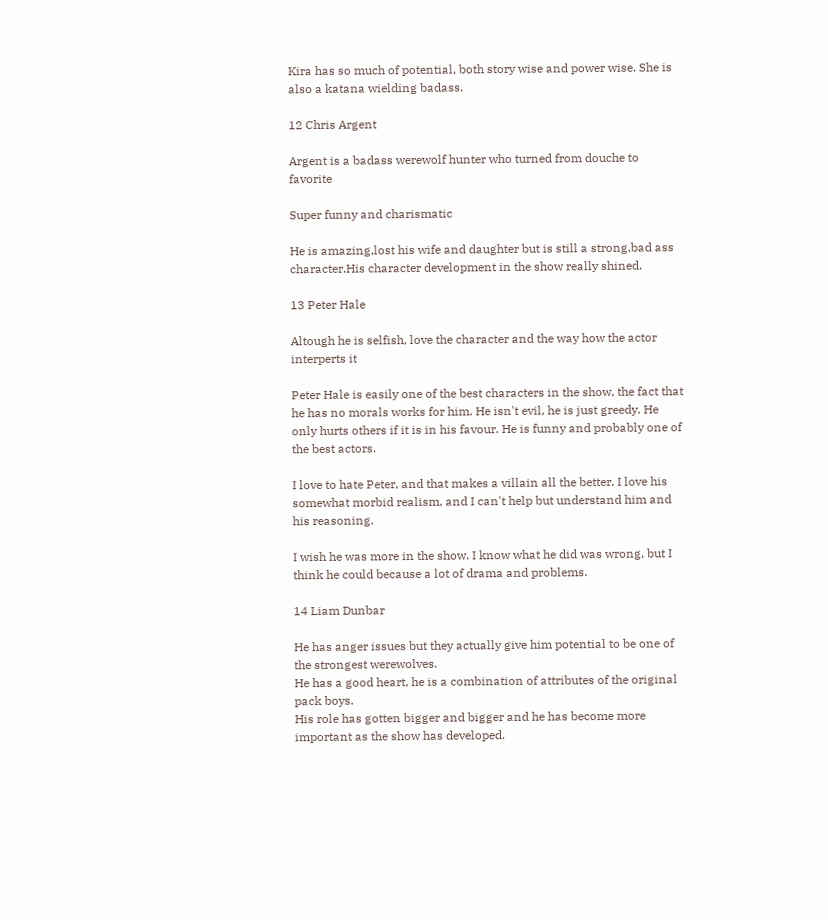Kira has so much of potential, both story wise and power wise. She is also a katana wielding badass.

12 Chris Argent

Argent is a badass werewolf hunter who turned from douche to favorite

Super funny and charismatic

He is amazing,lost his wife and daughter but is still a strong,bad ass character.His character development in the show really shined.

13 Peter Hale

Altough he is selfish, love the character and the way how the actor interperts it

Peter Hale is easily one of the best characters in the show, the fact that he has no morals works for him. He isn't evil, he is just greedy. He only hurts others if it is in his favour. He is funny and probably one of the best actors.

I love to hate Peter, and that makes a villain all the better. I love his somewhat morbid realism, and I can't help but understand him and his reasoning.

I wish he was more in the show. I know what he did was wrong, but I think he could because a lot of drama and problems.

14 Liam Dunbar

He has anger issues but they actually give him potential to be one of the strongest werewolves.
He has a good heart, he is a combination of attributes of the original pack boys.
His role has gotten bigger and bigger and he has become more important as the show has developed.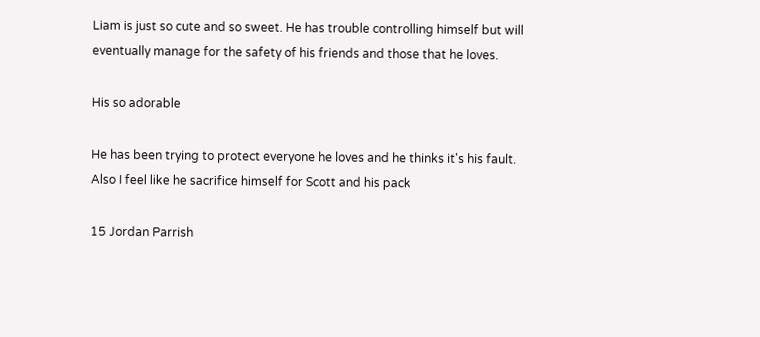Liam is just so cute and so sweet. He has trouble controlling himself but will eventually manage for the safety of his friends and those that he loves.

His so adorable

He has been trying to protect everyone he loves and he thinks it's his fault. Also I feel like he sacrifice himself for Scott and his pack

15 Jordan Parrish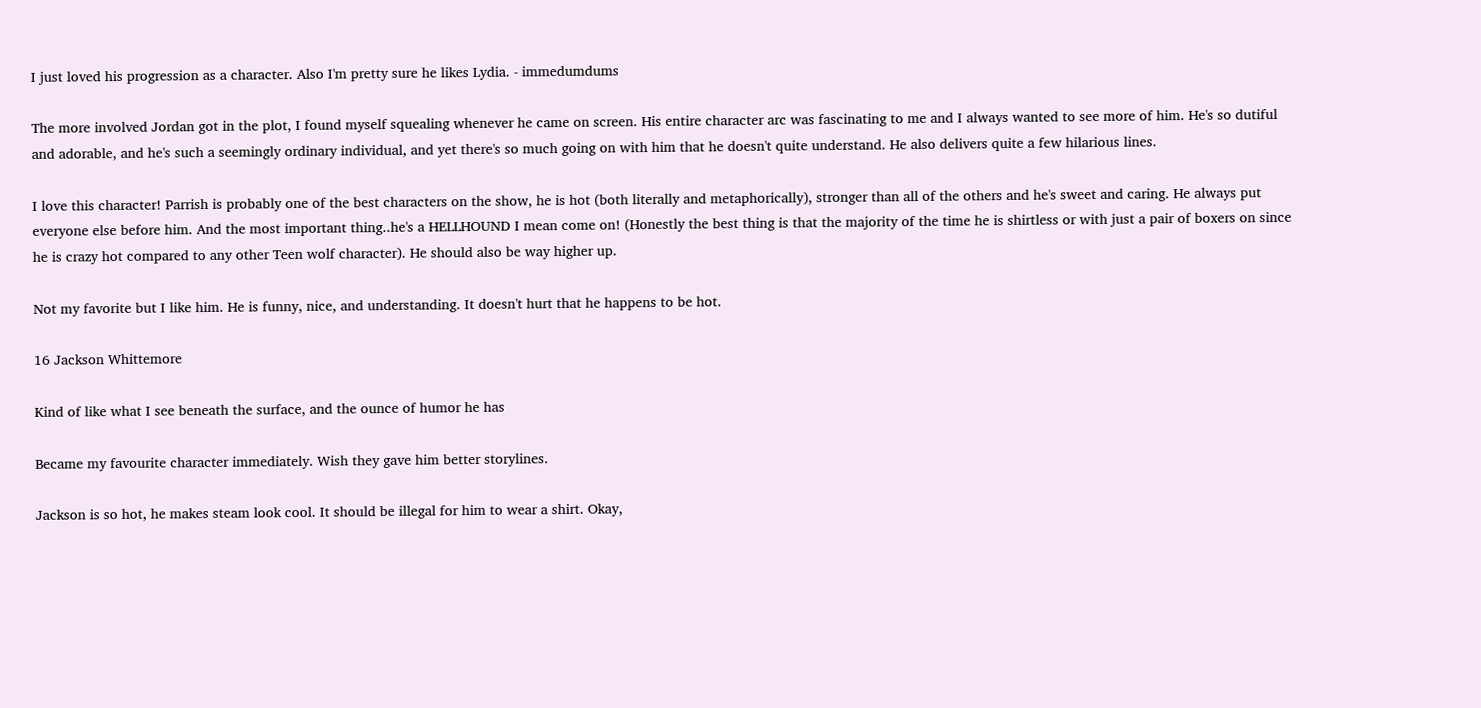I just loved his progression as a character. Also I'm pretty sure he likes Lydia. - immedumdums

The more involved Jordan got in the plot, I found myself squealing whenever he came on screen. His entire character arc was fascinating to me and I always wanted to see more of him. He's so dutiful and adorable, and he's such a seemingly ordinary individual, and yet there's so much going on with him that he doesn't quite understand. He also delivers quite a few hilarious lines.

I love this character! Parrish is probably one of the best characters on the show, he is hot (both literally and metaphorically), stronger than all of the others and he's sweet and caring. He always put everyone else before him. And the most important thing..he's a HELLHOUND I mean come on! (Honestly the best thing is that the majority of the time he is shirtless or with just a pair of boxers on since he is crazy hot compared to any other Teen wolf character). He should also be way higher up.

Not my favorite but I like him. He is funny, nice, and understanding. It doesn't hurt that he happens to be hot.

16 Jackson Whittemore

Kind of like what I see beneath the surface, and the ounce of humor he has

Became my favourite character immediately. Wish they gave him better storylines.

Jackson is so hot, he makes steam look cool. It should be illegal for him to wear a shirt. Okay,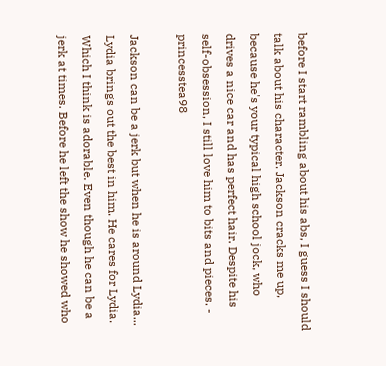before I start rambling about his abs, I guess I should talk about his character. Jackson cracks me up, because he's your typical high school jock, who drives a nice car and has perfect hair. Despite his self-obsession, I still love him to bits and pieces. - princesstea98

Jackson can be a jerk but when he is around Lydia... Lydia brings out the best in him. He cares for Lydia. Which I think is adorable. Even though he can be a jerk at times. Before he left the show he showed who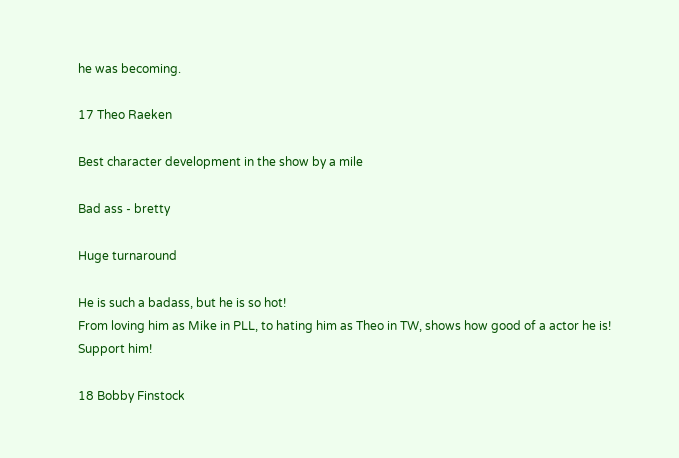he was becoming.

17 Theo Raeken

Best character development in the show by a mile

Bad ass - bretty

Huge turnaround

He is such a badass, but he is so hot!
From loving him as Mike in PLL, to hating him as Theo in TW, shows how good of a actor he is! Support him!

18 Bobby Finstock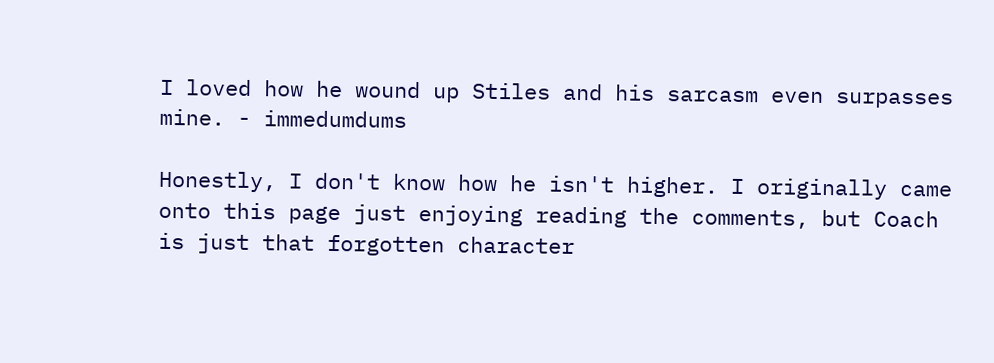I loved how he wound up Stiles and his sarcasm even surpasses mine. - immedumdums

Honestly, I don't know how he isn't higher. I originally came onto this page just enjoying reading the comments, but Coach is just that forgotten character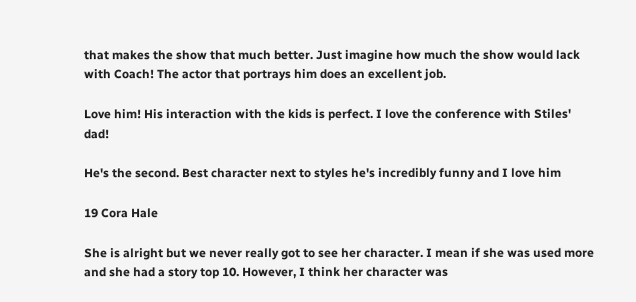that makes the show that much better. Just imagine how much the show would lack with Coach! The actor that portrays him does an excellent job.

Love him! His interaction with the kids is perfect. I love the conference with Stiles' dad!

He's the second. Best character next to styles he's incredibly funny and I love him

19 Cora Hale

She is alright but we never really got to see her character. I mean if she was used more and she had a story top 10. However, I think her character was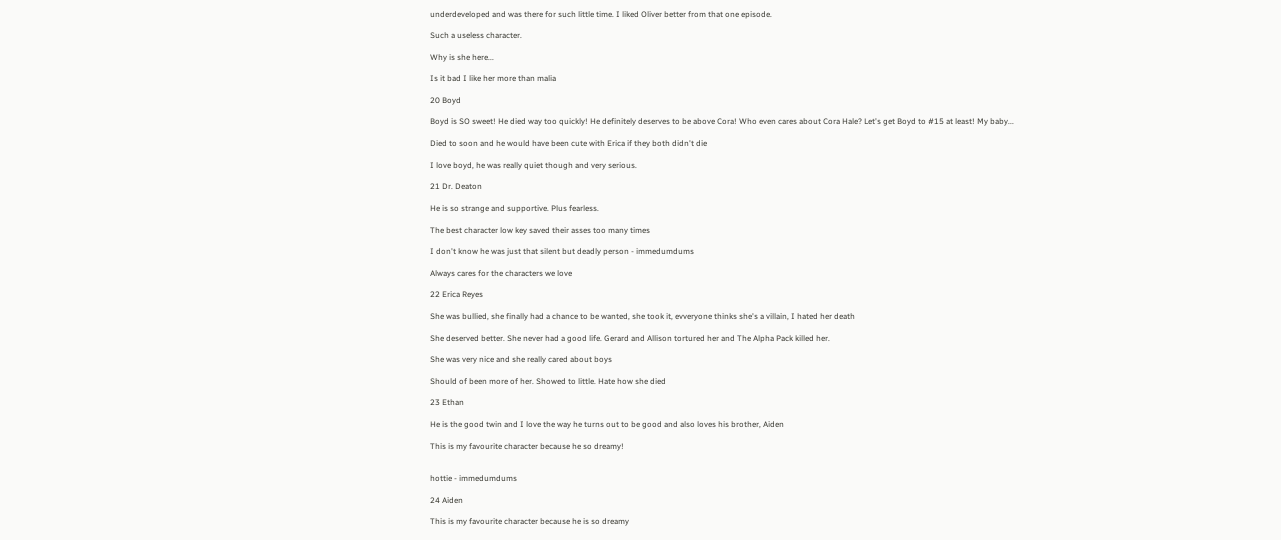underdeveloped and was there for such little time. I liked Oliver better from that one episode.

Such a useless character.

Why is she here...

Is it bad I like her more than malia

20 Boyd

Boyd is SO sweet! He died way too quickly! He definitely deserves to be above Cora! Who even cares about Cora Hale? Let's get Boyd to #15 at least! My baby...

Died to soon and he would have been cute with Erica if they both didn't die

I love boyd, he was really quiet though and very serious.

21 Dr. Deaton

He is so strange and supportive. Plus fearless.

The best character low key saved their asses too many times

I don't know he was just that silent but deadly person - immedumdums

Always cares for the characters we love

22 Erica Reyes

She was bullied, she finally had a chance to be wanted, she took it, evveryone thinks she's a villain, I hated her death

She deserved better. She never had a good life. Gerard and Allison tortured her and The Alpha Pack killed her.

She was very nice and she really cared about boys

Should of been more of her. Showed to little. Hate how she died

23 Ethan

He is the good twin and I love the way he turns out to be good and also loves his brother, Aiden

This is my favourite character because he so dreamy!


hottie - immedumdums

24 Aiden

This is my favourite character because he is so dreamy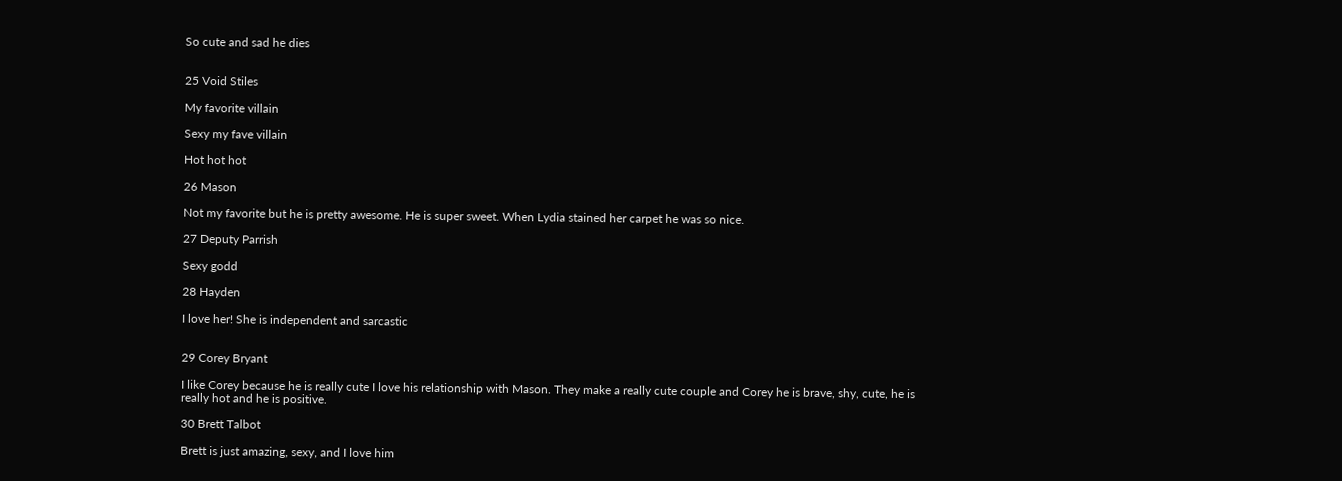So cute and sad he dies


25 Void Stiles

My favorite villain

Sexy my fave villain

Hot hot hot

26 Mason

Not my favorite but he is pretty awesome. He is super sweet. When Lydia stained her carpet he was so nice.

27 Deputy Parrish

Sexy godd

28 Hayden

I love her! She is independent and sarcastic


29 Corey Bryant

I like Corey because he is really cute I love his relationship with Mason. They make a really cute couple and Corey he is brave, shy, cute, he is really hot and he is positive.

30 Brett Talbot

Brett is just amazing, sexy, and I love him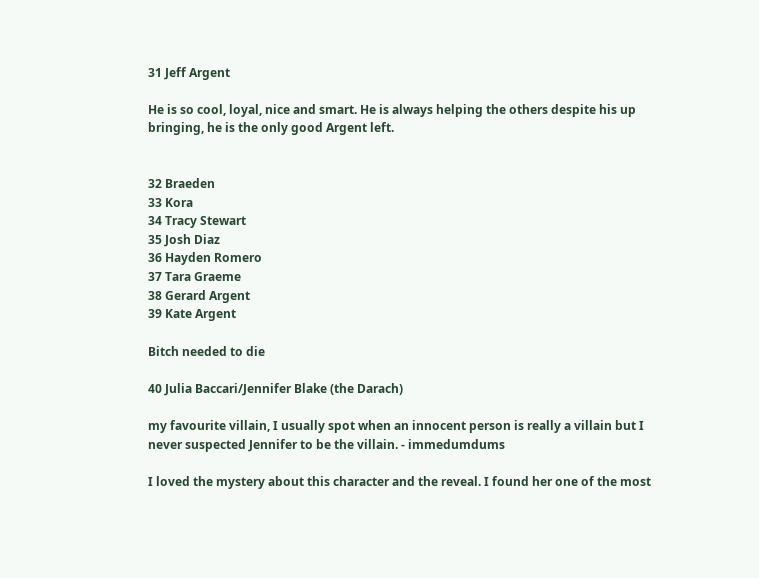31 Jeff Argent

He is so cool, loyal, nice and smart. He is always helping the others despite his up bringing, he is the only good Argent left.


32 Braeden
33 Kora
34 Tracy Stewart
35 Josh Diaz
36 Hayden Romero
37 Tara Graeme
38 Gerard Argent
39 Kate Argent

Bitch needed to die

40 Julia Baccari/Jennifer Blake (the Darach)

my favourite villain, I usually spot when an innocent person is really a villain but I never suspected Jennifer to be the villain. - immedumdums

I loved the mystery about this character and the reveal. I found her one of the most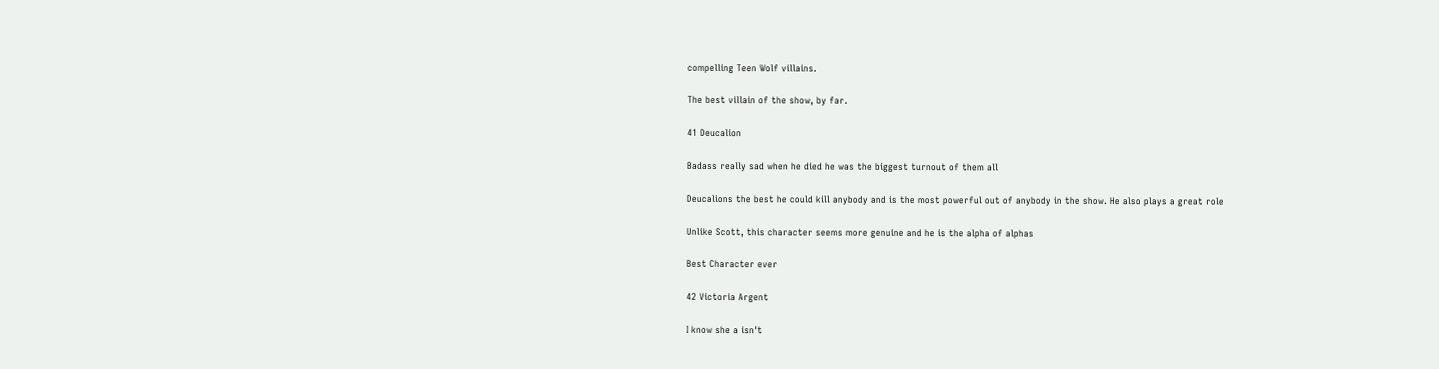compelling Teen Wolf villains.

The best villain of the show, by far.

41 Deucalion

Badass really sad when he died he was the biggest turnout of them all

Deucalions the best he could kill anybody and is the most powerful out of anybody in the show. He also plays a great role

Unlike Scott, this character seems more genuine and he is the alpha of alphas

Best Character ever

42 Victoria Argent

I know she a isn't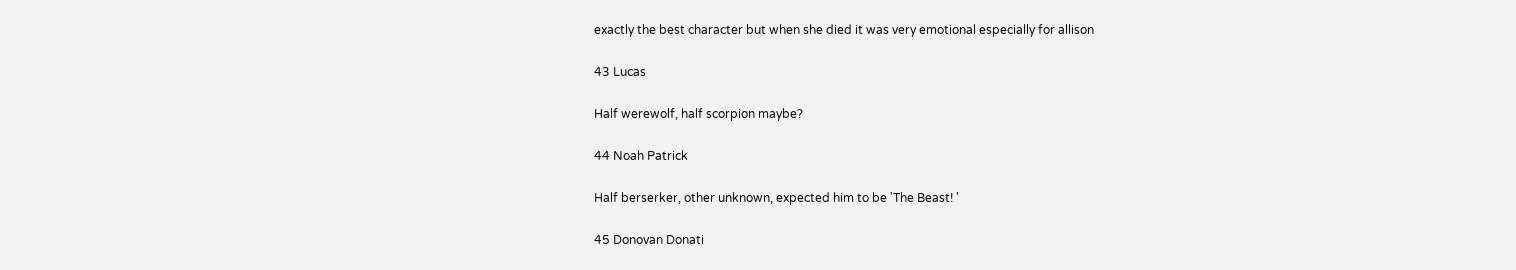exactly the best character but when she died it was very emotional especially for allison

43 Lucas

Half werewolf, half scorpion maybe?

44 Noah Patrick

Half berserker, other unknown, expected him to be 'The Beast! '

45 Donovan Donati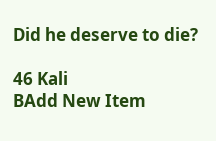Did he deserve to die?

46 Kali
BAdd New Item